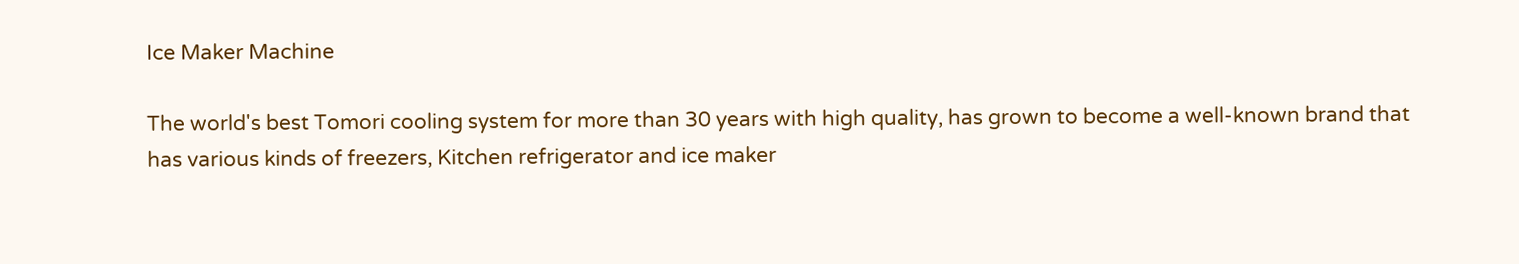Ice Maker Machine

The world's best Tomori cooling system for more than 30 years with high quality, has grown to become a well-known brand that has various kinds of freezers, Kitchen refrigerator and ice maker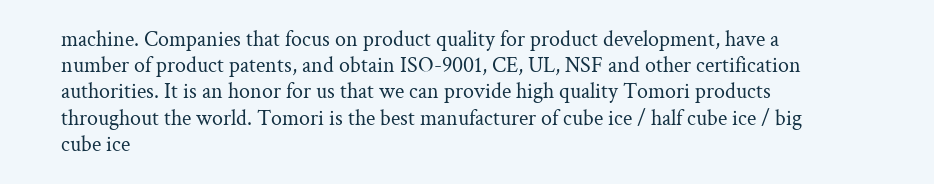machine. Companies that focus on product quality for product development, have a number of product patents, and obtain ISO-9001, CE, UL, NSF and other certification authorities. It is an honor for us that we can provide high quality Tomori products throughout the world. Tomori is the best manufacturer of cube ice / half cube ice / big cube ice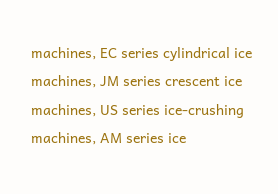machines, EC series cylindrical ice machines, JM series crescent ice machines, US series ice-crushing machines, AM series ice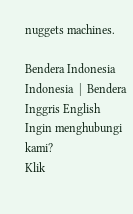nuggets machines.

Bendera Indonesia Indonesia  |  Bendera Inggris English
Ingin menghubungi kami?
Klik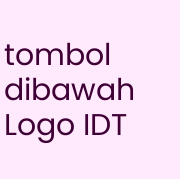tombol dibawah
Logo IDT